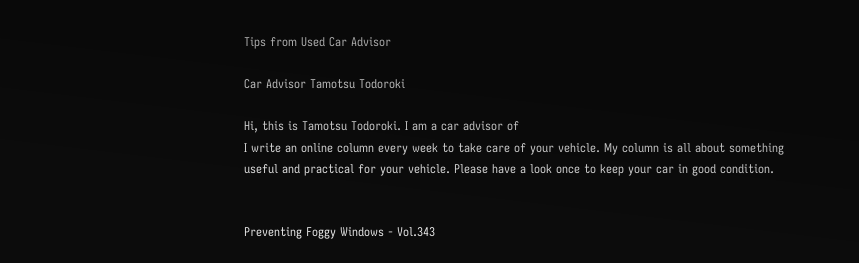Tips from Used Car Advisor

Car Advisor Tamotsu Todoroki

Hi, this is Tamotsu Todoroki. I am a car advisor of
I write an online column every week to take care of your vehicle. My column is all about something useful and practical for your vehicle. Please have a look once to keep your car in good condition.


Preventing Foggy Windows - Vol.343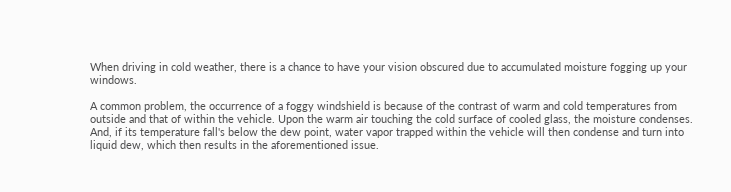When driving in cold weather, there is a chance to have your vision obscured due to accumulated moisture fogging up your windows.

A common problem, the occurrence of a foggy windshield is because of the contrast of warm and cold temperatures from outside and that of within the vehicle. Upon the warm air touching the cold surface of cooled glass, the moisture condenses. And, if its temperature fall's below the dew point, water vapor trapped within the vehicle will then condense and turn into liquid dew, which then results in the aforementioned issue.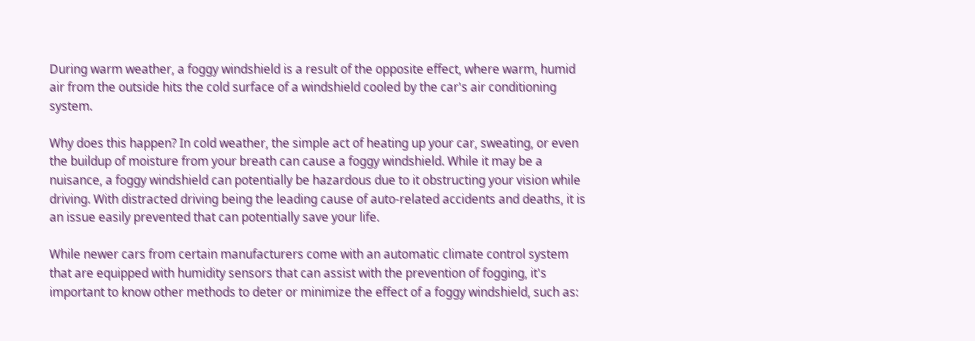During warm weather, a foggy windshield is a result of the opposite effect, where warm, humid air from the outside hits the cold surface of a windshield cooled by the car's air conditioning system.

Why does this happen? In cold weather, the simple act of heating up your car, sweating, or even the buildup of moisture from your breath can cause a foggy windshield. While it may be a nuisance, a foggy windshield can potentially be hazardous due to it obstructing your vision while driving. With distracted driving being the leading cause of auto-related accidents and deaths, it is an issue easily prevented that can potentially save your life.

While newer cars from certain manufacturers come with an automatic climate control system that are equipped with humidity sensors that can assist with the prevention of fogging, it's important to know other methods to deter or minimize the effect of a foggy windshield, such as: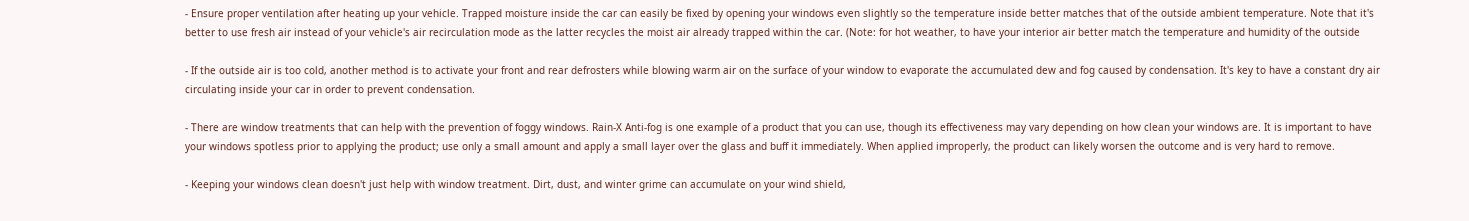- Ensure proper ventilation after heating up your vehicle. Trapped moisture inside the car can easily be fixed by opening your windows even slightly so the temperature inside better matches that of the outside ambient temperature. Note that it's better to use fresh air instead of your vehicle's air recirculation mode as the latter recycles the moist air already trapped within the car. (Note: for hot weather, to have your interior air better match the temperature and humidity of the outside

- If the outside air is too cold, another method is to activate your front and rear defrosters while blowing warm air on the surface of your window to evaporate the accumulated dew and fog caused by condensation. It's key to have a constant dry air circulating inside your car in order to prevent condensation.

- There are window treatments that can help with the prevention of foggy windows. Rain-X Anti-fog is one example of a product that you can use, though its effectiveness may vary depending on how clean your windows are. It is important to have your windows spotless prior to applying the product; use only a small amount and apply a small layer over the glass and buff it immediately. When applied improperly, the product can likely worsen the outcome and is very hard to remove.

- Keeping your windows clean doesn't just help with window treatment. Dirt, dust, and winter grime can accumulate on your wind shield,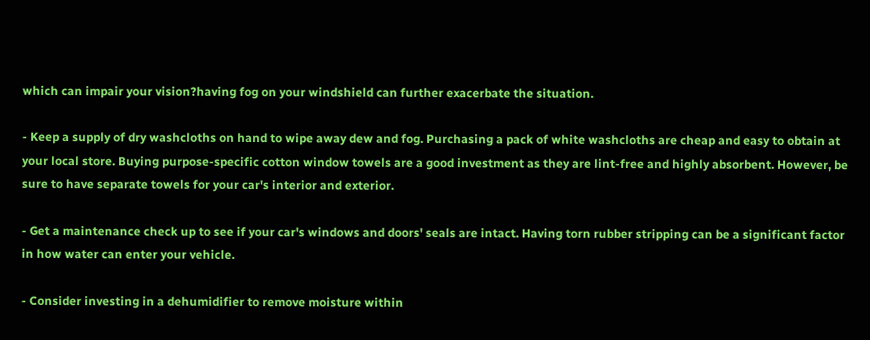which can impair your vision?having fog on your windshield can further exacerbate the situation.

- Keep a supply of dry washcloths on hand to wipe away dew and fog. Purchasing a pack of white washcloths are cheap and easy to obtain at your local store. Buying purpose-specific cotton window towels are a good investment as they are lint-free and highly absorbent. However, be sure to have separate towels for your car's interior and exterior.

- Get a maintenance check up to see if your car's windows and doors' seals are intact. Having torn rubber stripping can be a significant factor in how water can enter your vehicle.

- Consider investing in a dehumidifier to remove moisture within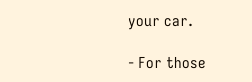your car.

- For those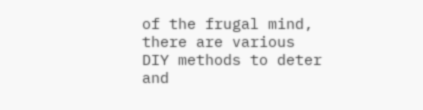of the frugal mind, there are various DIY methods to deter and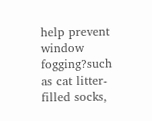help prevent window fogging?such as cat litter-filled socks,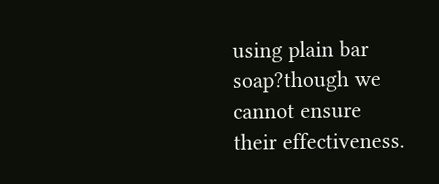using plain bar soap?though we cannot ensure their effectiveness.